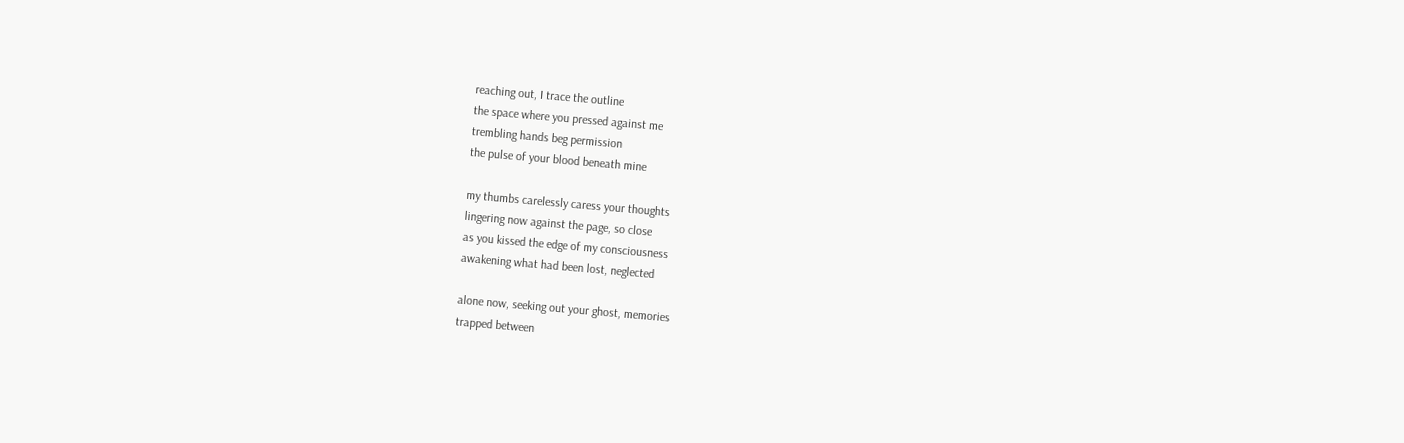reaching out, I trace the outline
the space where you pressed against me
trembling hands beg permission
the pulse of your blood beneath mine

my thumbs carelessly caress your thoughts
lingering now against the page, so close
as you kissed the edge of my consciousness
awakening what had been lost, neglected

alone now, seeking out your ghost, memories
trapped between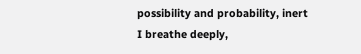possibility and probability, inert
I breathe deeply,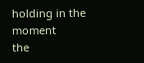holding in the moment
the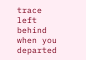trace left behind when you departed